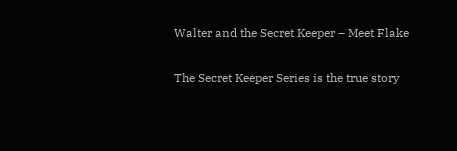Walter and the Secret Keeper – Meet Flake

The Secret Keeper Series is the true story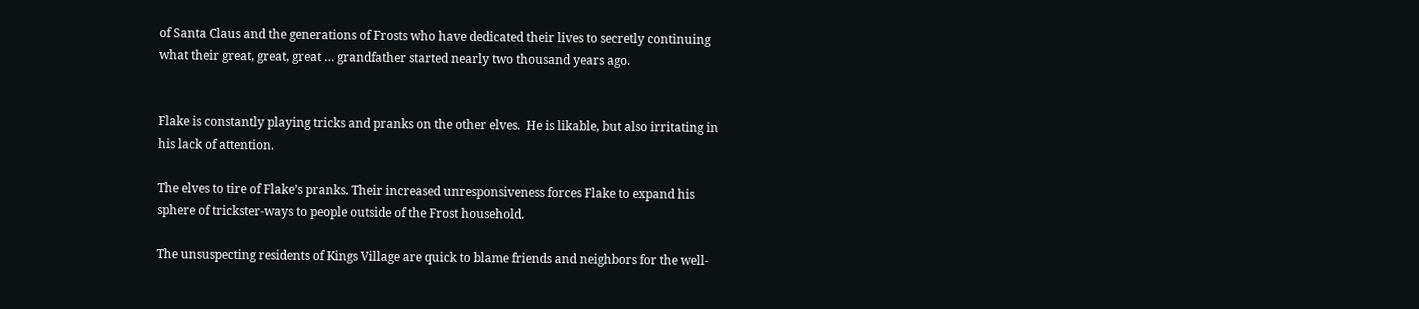of Santa Claus and the generations of Frosts who have dedicated their lives to secretly continuing what their great, great, great … grandfather started nearly two thousand years ago.


Flake is constantly playing tricks and pranks on the other elves.  He is likable, but also irritating in his lack of attention.

The elves to tire of Flake’s pranks. Their increased unresponsiveness forces Flake to expand his sphere of trickster-ways to people outside of the Frost household.

The unsuspecting residents of Kings Village are quick to blame friends and neighbors for the well-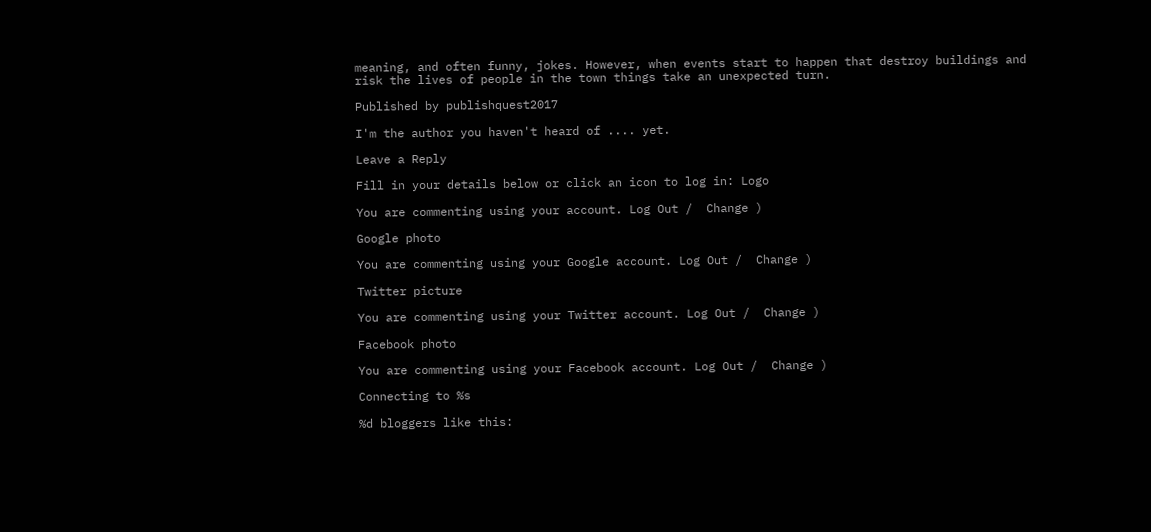meaning, and often funny, jokes. However, when events start to happen that destroy buildings and risk the lives of people in the town things take an unexpected turn.

Published by publishquest2017

I'm the author you haven't heard of .... yet.

Leave a Reply

Fill in your details below or click an icon to log in: Logo

You are commenting using your account. Log Out /  Change )

Google photo

You are commenting using your Google account. Log Out /  Change )

Twitter picture

You are commenting using your Twitter account. Log Out /  Change )

Facebook photo

You are commenting using your Facebook account. Log Out /  Change )

Connecting to %s

%d bloggers like this: